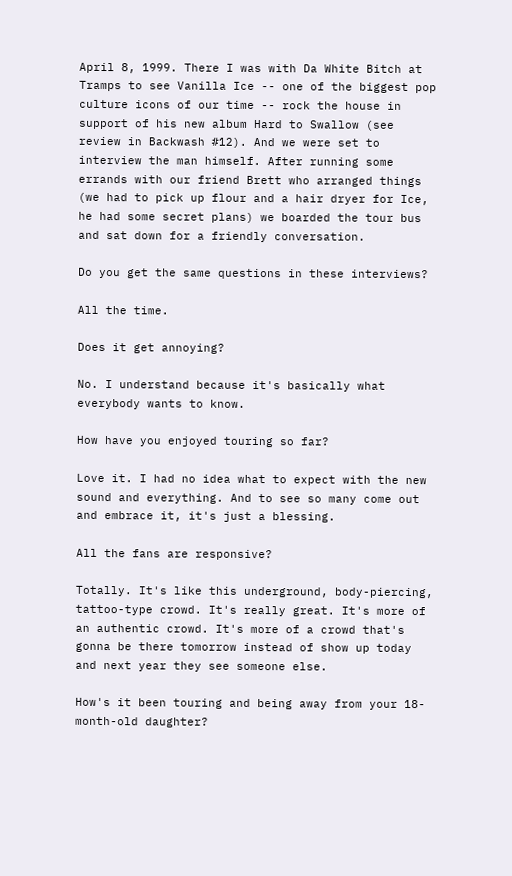April 8, 1999. There I was with Da White Bitch at Tramps to see Vanilla Ice -- one of the biggest pop culture icons of our time -- rock the house in support of his new album Hard to Swallow (see review in Backwash #12). And we were set to interview the man himself. After running some errands with our friend Brett who arranged things (we had to pick up flour and a hair dryer for Ice, he had some secret plans) we boarded the tour bus and sat down for a friendly conversation.

Do you get the same questions in these interviews?

All the time.

Does it get annoying?

No. I understand because it's basically what everybody wants to know.

How have you enjoyed touring so far?

Love it. I had no idea what to expect with the new sound and everything. And to see so many come out and embrace it, it's just a blessing.

All the fans are responsive?

Totally. It's like this underground, body-piercing, tattoo-type crowd. It's really great. It's more of an authentic crowd. It's more of a crowd that's gonna be there tomorrow instead of show up today and next year they see someone else.

How's it been touring and being away from your 18-month-old daughter?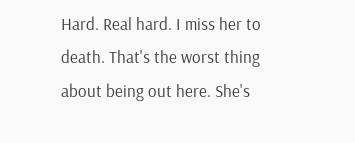Hard. Real hard. I miss her to death. That's the worst thing about being out here. She's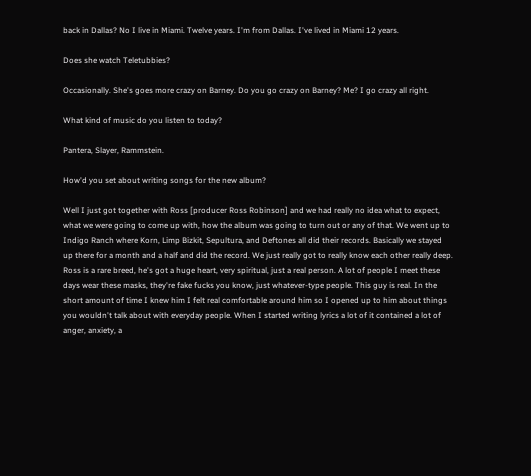back in Dallas? No I live in Miami. Twelve years. I'm from Dallas. I've lived in Miami 12 years.

Does she watch Teletubbies?

Occasionally. She's goes more crazy on Barney. Do you go crazy on Barney? Me? I go crazy all right.

What kind of music do you listen to today?

Pantera, Slayer, Rammstein.

How'd you set about writing songs for the new album?

Well I just got together with Ross [producer Ross Robinson] and we had really no idea what to expect, what we were going to come up with, how the album was going to turn out or any of that. We went up to Indigo Ranch where Korn, Limp Bizkit, Sepultura, and Deftones all did their records. Basically we stayed up there for a month and a half and did the record. We just really got to really know each other really deep. Ross is a rare breed, he's got a huge heart, very spiritual, just a real person. A lot of people I meet these days wear these masks, they're fake fucks you know, just whatever-type people. This guy is real. In the short amount of time I knew him I felt real comfortable around him so I opened up to him about things you wouldn't talk about with everyday people. When I started writing lyrics a lot of it contained a lot of anger, anxiety, a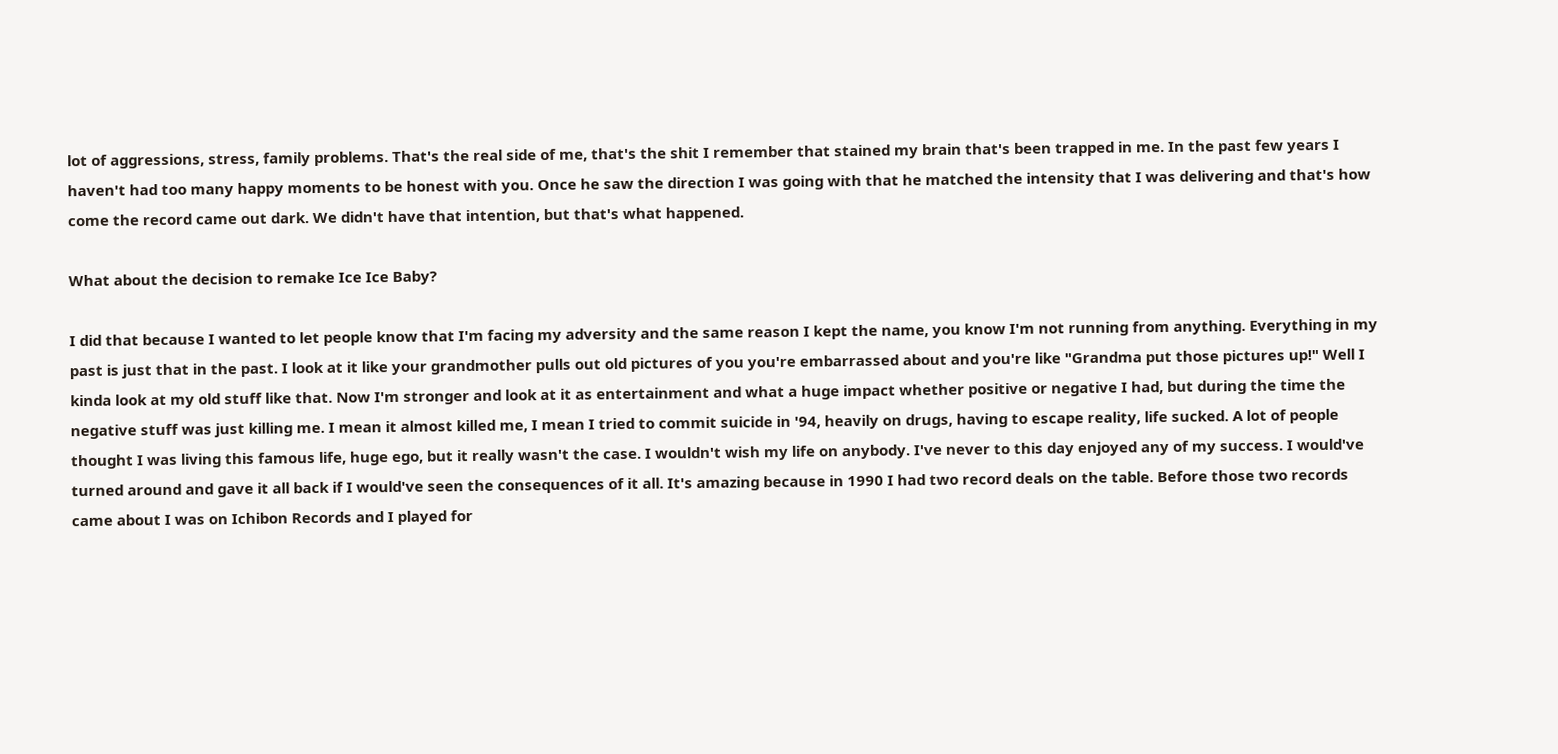lot of aggressions, stress, family problems. That's the real side of me, that's the shit I remember that stained my brain that's been trapped in me. In the past few years I haven't had too many happy moments to be honest with you. Once he saw the direction I was going with that he matched the intensity that I was delivering and that's how come the record came out dark. We didn't have that intention, but that's what happened.

What about the decision to remake Ice Ice Baby?

I did that because I wanted to let people know that I'm facing my adversity and the same reason I kept the name, you know I'm not running from anything. Everything in my past is just that in the past. I look at it like your grandmother pulls out old pictures of you you're embarrassed about and you're like "Grandma put those pictures up!" Well I kinda look at my old stuff like that. Now I'm stronger and look at it as entertainment and what a huge impact whether positive or negative I had, but during the time the negative stuff was just killing me. I mean it almost killed me, I mean I tried to commit suicide in '94, heavily on drugs, having to escape reality, life sucked. A lot of people thought I was living this famous life, huge ego, but it really wasn't the case. I wouldn't wish my life on anybody. I've never to this day enjoyed any of my success. I would've turned around and gave it all back if I would've seen the consequences of it all. It's amazing because in 1990 I had two record deals on the table. Before those two records came about I was on Ichibon Records and I played for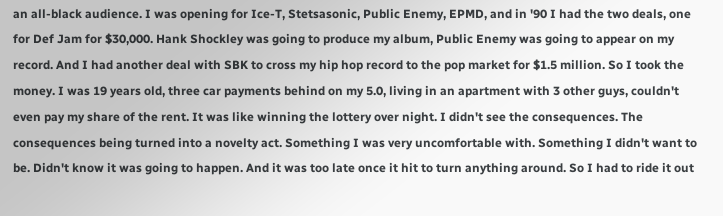an all-black audience. I was opening for Ice-T, Stetsasonic, Public Enemy, EPMD, and in '90 I had the two deals, one for Def Jam for $30,000. Hank Shockley was going to produce my album, Public Enemy was going to appear on my record. And I had another deal with SBK to cross my hip hop record to the pop market for $1.5 million. So I took the money. I was 19 years old, three car payments behind on my 5.0, living in an apartment with 3 other guys, couldn't even pay my share of the rent. It was like winning the lottery over night. I didn't see the consequences. The consequences being turned into a novelty act. Something I was very uncomfortable with. Something I didn't want to be. Didn't know it was going to happen. And it was too late once it hit to turn anything around. So I had to ride it out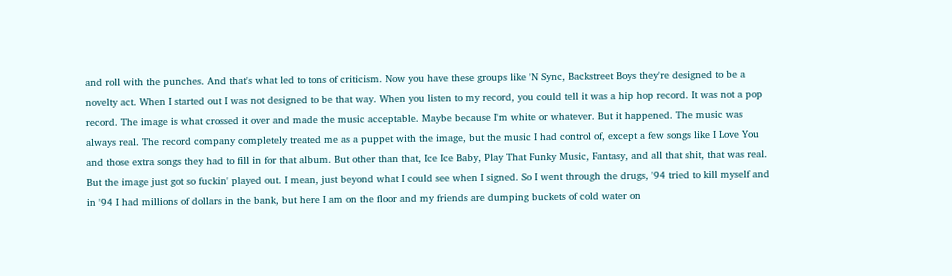and roll with the punches. And that's what led to tons of criticism. Now you have these groups like 'N Sync, Backstreet Boys they're designed to be a novelty act. When I started out I was not designed to be that way. When you listen to my record, you could tell it was a hip hop record. It was not a pop record. The image is what crossed it over and made the music acceptable. Maybe because I'm white or whatever. But it happened. The music was always real. The record company completely treated me as a puppet with the image, but the music I had control of, except a few songs like I Love You and those extra songs they had to fill in for that album. But other than that, Ice Ice Baby, Play That Funky Music, Fantasy, and all that shit, that was real. But the image just got so fuckin' played out. I mean, just beyond what I could see when I signed. So I went through the drugs, '94 tried to kill myself and in '94 I had millions of dollars in the bank, but here I am on the floor and my friends are dumping buckets of cold water on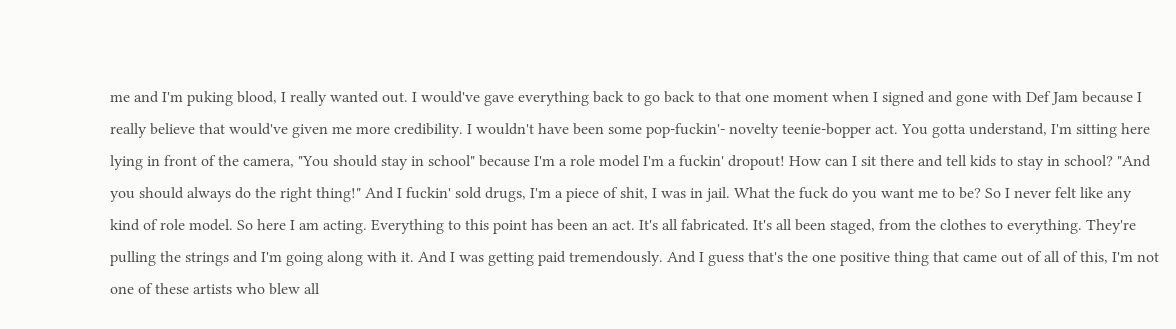me and I'm puking blood, I really wanted out. I would've gave everything back to go back to that one moment when I signed and gone with Def Jam because I really believe that would've given me more credibility. I wouldn't have been some pop-fuckin'- novelty teenie-bopper act. You gotta understand, I'm sitting here lying in front of the camera, "You should stay in school" because I'm a role model I'm a fuckin' dropout! How can I sit there and tell kids to stay in school? "And you should always do the right thing!" And I fuckin' sold drugs, I'm a piece of shit, I was in jail. What the fuck do you want me to be? So I never felt like any kind of role model. So here I am acting. Everything to this point has been an act. It's all fabricated. It's all been staged, from the clothes to everything. They're pulling the strings and I'm going along with it. And I was getting paid tremendously. And I guess that's the one positive thing that came out of all of this, I'm not one of these artists who blew all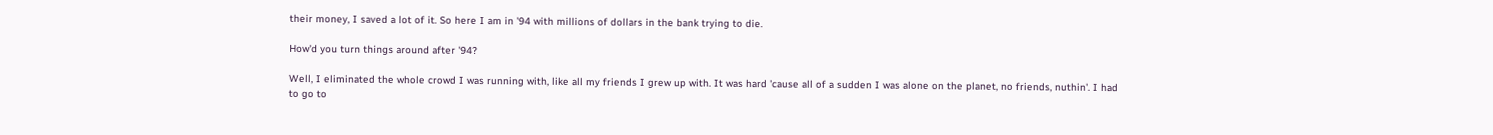their money, I saved a lot of it. So here I am in '94 with millions of dollars in the bank trying to die.

How'd you turn things around after '94?

Well, I eliminated the whole crowd I was running with, like all my friends I grew up with. It was hard 'cause all of a sudden I was alone on the planet, no friends, nuthin'. I had to go to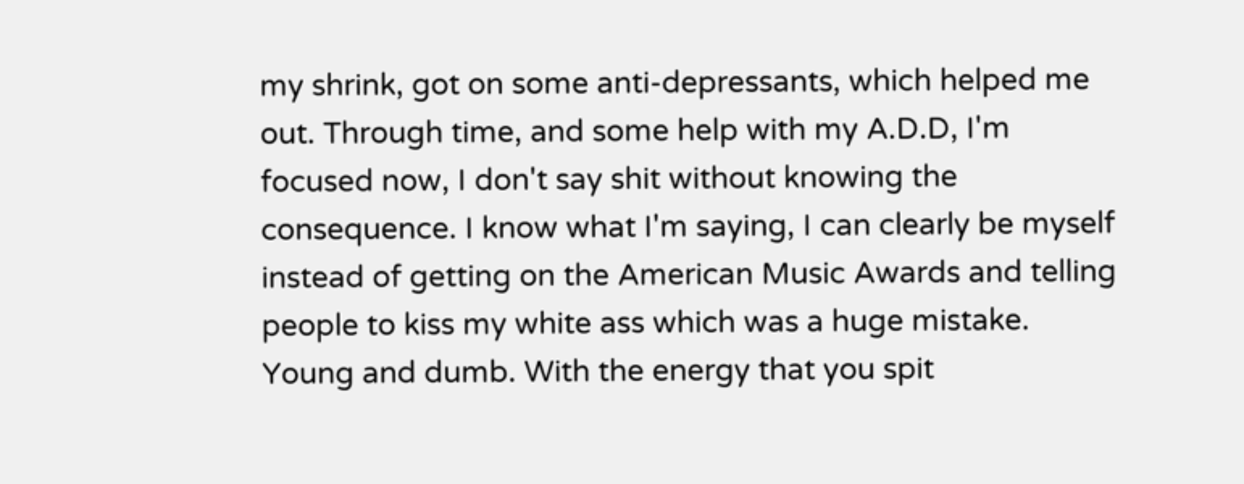my shrink, got on some anti-depressants, which helped me out. Through time, and some help with my A.D.D, I'm focused now, I don't say shit without knowing the consequence. I know what I'm saying, I can clearly be myself instead of getting on the American Music Awards and telling people to kiss my white ass which was a huge mistake. Young and dumb. With the energy that you spit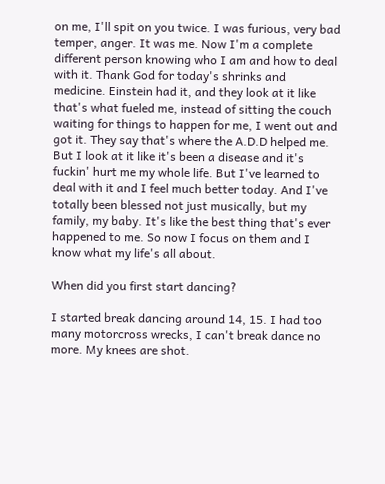on me, I'll spit on you twice. I was furious, very bad temper, anger. It was me. Now I'm a complete different person knowing who I am and how to deal with it. Thank God for today's shrinks and medicine. Einstein had it, and they look at it like that's what fueled me, instead of sitting the couch waiting for things to happen for me, I went out and got it. They say that's where the A.D.D helped me. But I look at it like it's been a disease and it's fuckin' hurt me my whole life. But I've learned to deal with it and I feel much better today. And I've totally been blessed not just musically, but my family, my baby. It's like the best thing that's ever happened to me. So now I focus on them and I know what my life's all about.

When did you first start dancing?

I started break dancing around 14, 15. I had too many motorcross wrecks, I can't break dance no more. My knees are shot.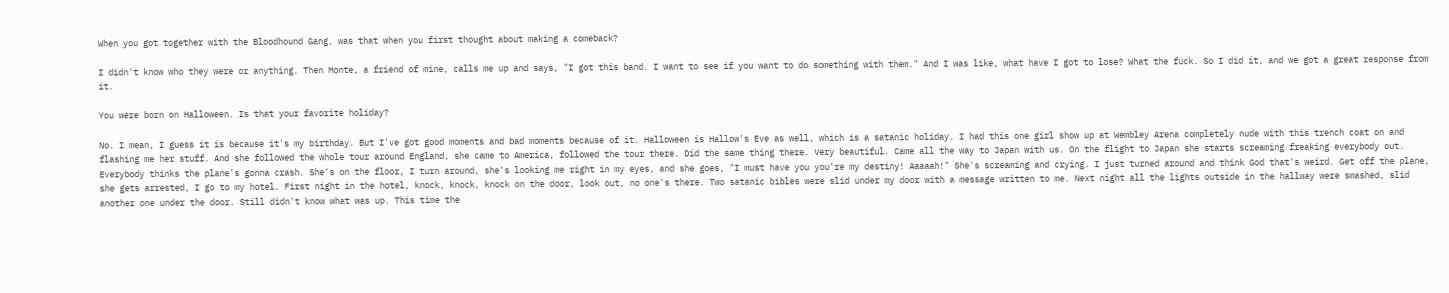When you got together with the Bloodhound Gang, was that when you first thought about making a comeback?

I didn't know who they were or anything. Then Monte, a friend of mine, calls me up and says, "I got this band. I want to see if you want to do something with them." And I was like, what have I got to lose? What the fuck. So I did it, and we got a great response from it.

You were born on Halloween. Is that your favorite holiday?

No. I mean, I guess it is because it's my birthday. But I've got good moments and bad moments because of it. Halloween is Hallow's Eve as well, which is a satanic holiday. I had this one girl show up at Wembley Arena completely nude with this trench coat on and flashing me her stuff. And she followed the whole tour around England, she came to America, followed the tour there. Did the same thing there. Very beautiful. Came all the way to Japan with us. On the flight to Japan she starts screaming freaking everybody out. Everybody thinks the plane's gonna crash. She's on the floor, I turn around, she's looking me right in my eyes, and she goes, "I must have you you're my destiny! Aaaaah!" She's screaming and crying. I just turned around and think God that's weird. Get off the plane, she gets arrested, I go to my hotel. First night in the hotel, knock, knock, knock on the door, look out, no one's there. Two satanic bibles were slid under my door with a message written to me. Next night all the lights outside in the hallway were smashed, slid another one under the door. Still didn't know what was up. This time the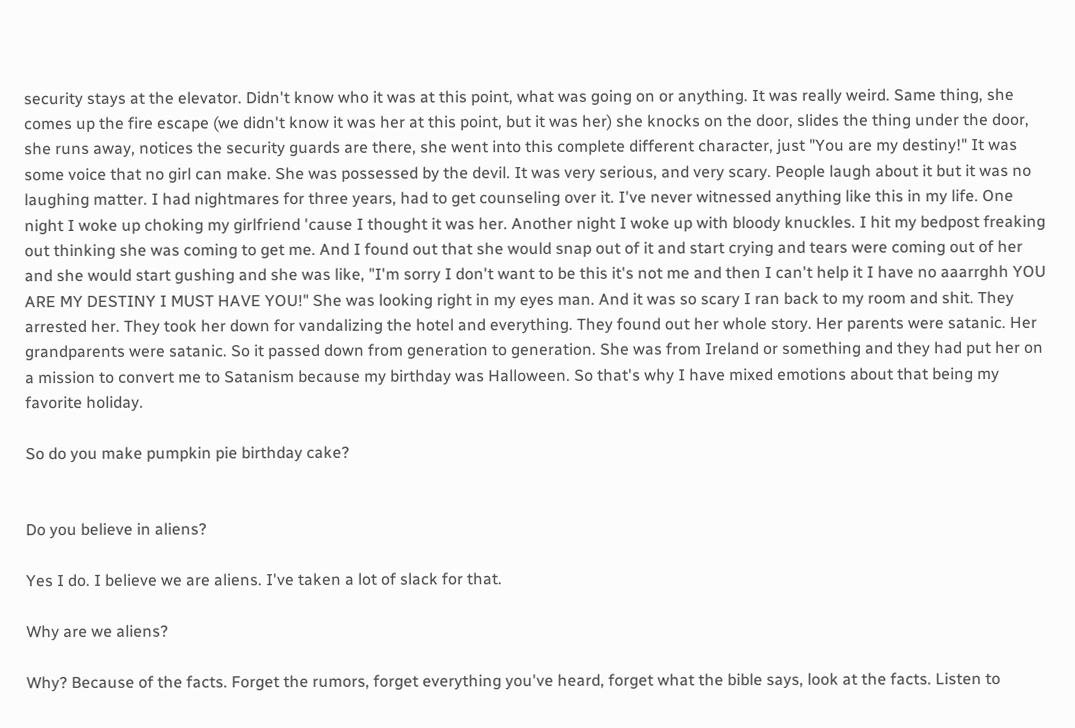security stays at the elevator. Didn't know who it was at this point, what was going on or anything. It was really weird. Same thing, she comes up the fire escape (we didn't know it was her at this point, but it was her) she knocks on the door, slides the thing under the door, she runs away, notices the security guards are there, she went into this complete different character, just "You are my destiny!" It was some voice that no girl can make. She was possessed by the devil. It was very serious, and very scary. People laugh about it but it was no laughing matter. I had nightmares for three years, had to get counseling over it. I've never witnessed anything like this in my life. One night I woke up choking my girlfriend 'cause I thought it was her. Another night I woke up with bloody knuckles. I hit my bedpost freaking out thinking she was coming to get me. And I found out that she would snap out of it and start crying and tears were coming out of her and she would start gushing and she was like, "I'm sorry I don't want to be this it's not me and then I can't help it I have no aaarrghh YOU ARE MY DESTINY I MUST HAVE YOU!" She was looking right in my eyes man. And it was so scary I ran back to my room and shit. They arrested her. They took her down for vandalizing the hotel and everything. They found out her whole story. Her parents were satanic. Her grandparents were satanic. So it passed down from generation to generation. She was from Ireland or something and they had put her on a mission to convert me to Satanism because my birthday was Halloween. So that's why I have mixed emotions about that being my favorite holiday.

So do you make pumpkin pie birthday cake?


Do you believe in aliens?

Yes I do. I believe we are aliens. I've taken a lot of slack for that.

Why are we aliens?

Why? Because of the facts. Forget the rumors, forget everything you've heard, forget what the bible says, look at the facts. Listen to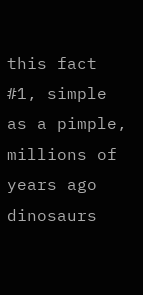this fact #1, simple as a pimple, millions of years ago dinosaurs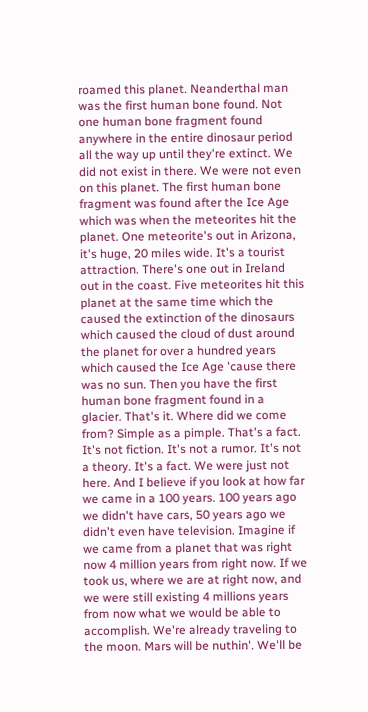roamed this planet. Neanderthal man was the first human bone found. Not one human bone fragment found anywhere in the entire dinosaur period all the way up until they're extinct. We did not exist in there. We were not even on this planet. The first human bone fragment was found after the Ice Age which was when the meteorites hit the planet. One meteorite's out in Arizona, it's huge, 20 miles wide. It's a tourist attraction. There's one out in Ireland out in the coast. Five meteorites hit this planet at the same time which the caused the extinction of the dinosaurs which caused the cloud of dust around the planet for over a hundred years which caused the Ice Age 'cause there was no sun. Then you have the first human bone fragment found in a glacier. That's it. Where did we come from? Simple as a pimple. That's a fact. It's not fiction. It's not a rumor. It's not a theory. It's a fact. We were just not here. And I believe if you look at how far we came in a 100 years. 100 years ago we didn't have cars, 50 years ago we didn't even have television. Imagine if we came from a planet that was right now 4 million years from right now. If we took us, where we are at right now, and we were still existing 4 millions years from now what we would be able to accomplish. We're already traveling to the moon. Mars will be nuthin'. We'll be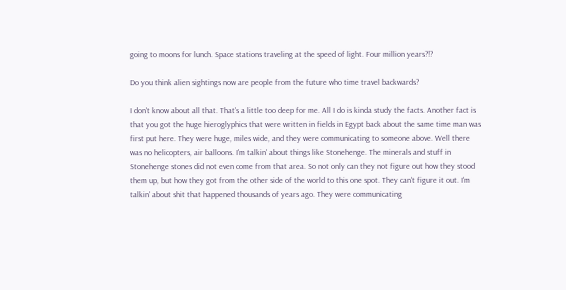going to moons for lunch. Space stations traveling at the speed of light. Four million years?!?

Do you think alien sightings now are people from the future who time travel backwards?

I don't know about all that. That's a little too deep for me. All I do is kinda study the facts. Another fact is that you got the huge hieroglyphics that were written in fields in Egypt back about the same time man was first put here. They were huge, miles wide, and they were communicating to someone above. Well there was no helicopters, air balloons. I'm talkin' about things like Stonehenge. The minerals and stuff in Stonehenge stones did not even come from that area. So not only can they not figure out how they stood them up, but how they got from the other side of the world to this one spot. They can't figure it out. I'm talkin' about shit that happened thousands of years ago. They were communicating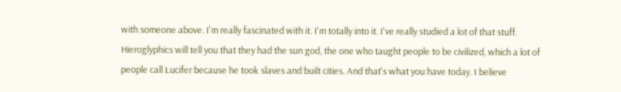with someone above. I'm really fascinated with it. I'm totally into it. I've really studied a lot of that stuff. Hieroglyphics will tell you that they had the sun god, the one who taught people to be civilized, which a lot of people call Lucifer because he took slaves and built cities. And that's what you have today. I believe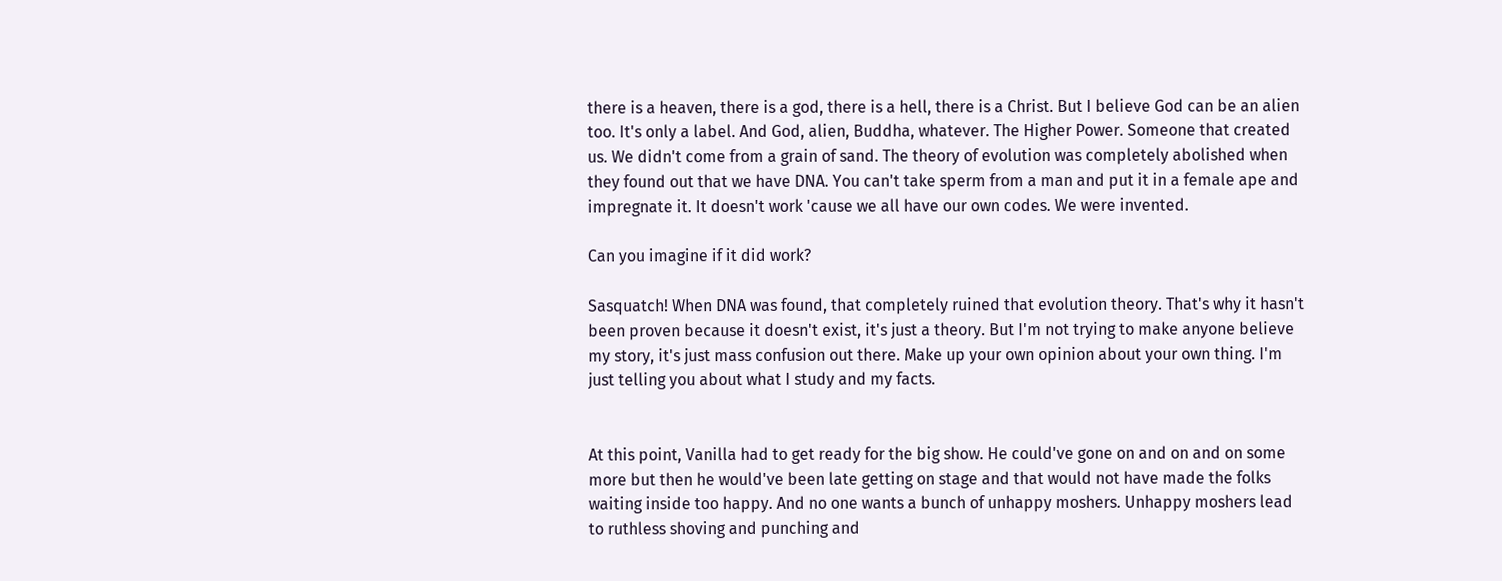there is a heaven, there is a god, there is a hell, there is a Christ. But I believe God can be an alien too. It's only a label. And God, alien, Buddha, whatever. The Higher Power. Someone that created us. We didn't come from a grain of sand. The theory of evolution was completely abolished when they found out that we have DNA. You can't take sperm from a man and put it in a female ape and impregnate it. It doesn't work 'cause we all have our own codes. We were invented.

Can you imagine if it did work?

Sasquatch! When DNA was found, that completely ruined that evolution theory. That's why it hasn't been proven because it doesn't exist, it's just a theory. But I'm not trying to make anyone believe my story, it's just mass confusion out there. Make up your own opinion about your own thing. I'm just telling you about what I study and my facts.


At this point, Vanilla had to get ready for the big show. He could've gone on and on and on some more but then he would've been late getting on stage and that would not have made the folks waiting inside too happy. And no one wants a bunch of unhappy moshers. Unhappy moshers lead to ruthless shoving and punching and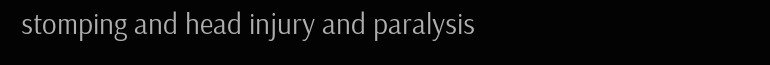stomping and head injury and paralysis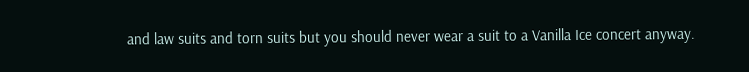and law suits and torn suits but you should never wear a suit to a Vanilla Ice concert anyway.